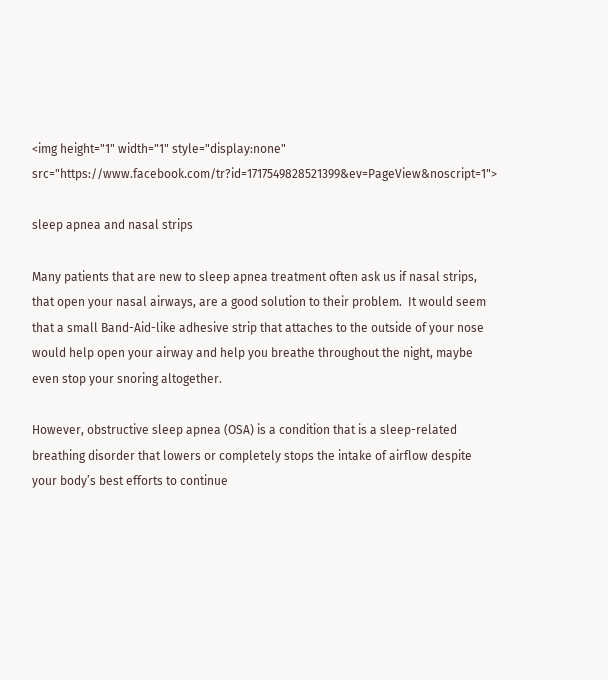<img height="1" width="1" style="display:none" src="https://www.facebook.com/tr?id=1717549828521399&ev=PageView&noscript=1">

sleep apnea and nasal strips

Many patients that are new to sleep apnea treatment often ask us if nasal strips, that open your nasal airways, are a good solution to their problem.  It would seem that a small Band-Aid-like adhesive strip that attaches to the outside of your nose would help open your airway and help you breathe throughout the night, maybe even stop your snoring altogether.

However, obstructive sleep apnea (OSA) is a condition that is a sleep-related breathing disorder that lowers or completely stops the intake of airflow despite your body’s best efforts to continue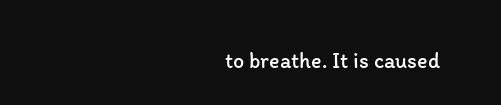to breathe. It is caused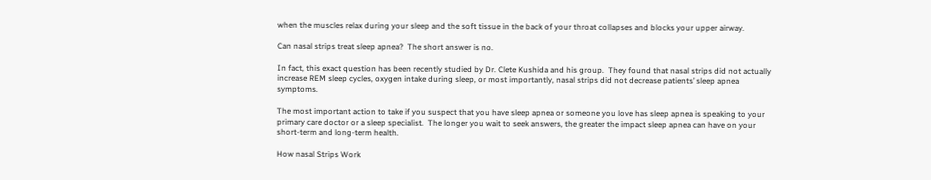when the muscles relax during your sleep and the soft tissue in the back of your throat collapses and blocks your upper airway.

Can nasal strips treat sleep apnea?  The short answer is no.

In fact, this exact question has been recently studied by Dr. Clete Kushida and his group.  They found that nasal strips did not actually increase REM sleep cycles, oxygen intake during sleep, or most importantly, nasal strips did not decrease patients’ sleep apnea symptoms.

The most important action to take if you suspect that you have sleep apnea or someone you love has sleep apnea is speaking to your primary care doctor or a sleep specialist.  The longer you wait to seek answers, the greater the impact sleep apnea can have on your short-term and long-term health.

How nasal Strips Work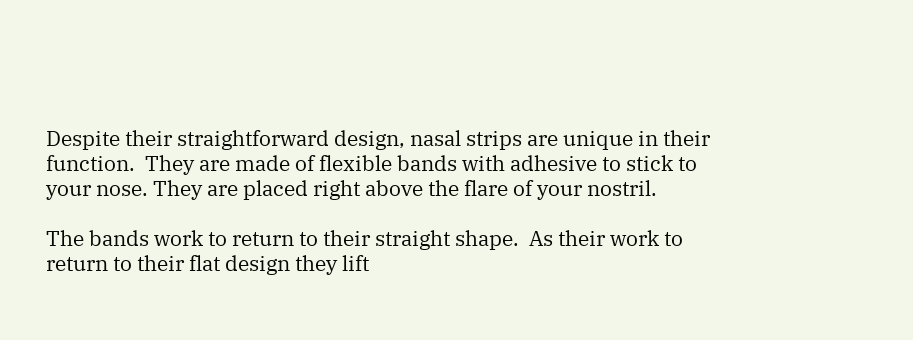Despite their straightforward design, nasal strips are unique in their function.  They are made of flexible bands with adhesive to stick to your nose. They are placed right above the flare of your nostril.

The bands work to return to their straight shape.  As their work to return to their flat design they lift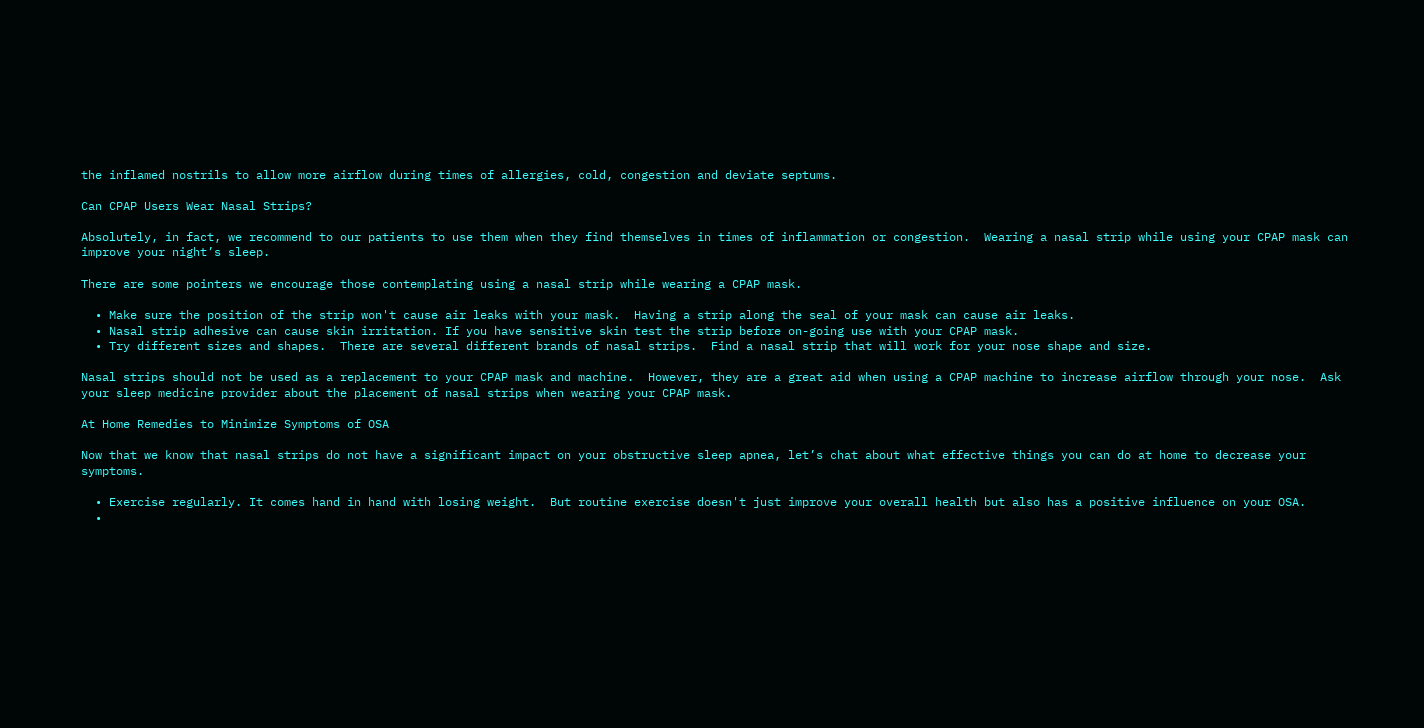the inflamed nostrils to allow more airflow during times of allergies, cold, congestion and deviate septums.

Can CPAP Users Wear Nasal Strips?

Absolutely, in fact, we recommend to our patients to use them when they find themselves in times of inflammation or congestion.  Wearing a nasal strip while using your CPAP mask can improve your night’s sleep.

There are some pointers we encourage those contemplating using a nasal strip while wearing a CPAP mask.

  • Make sure the position of the strip won't cause air leaks with your mask.  Having a strip along the seal of your mask can cause air leaks.
  • Nasal strip adhesive can cause skin irritation. If you have sensitive skin test the strip before on-going use with your CPAP mask.
  • Try different sizes and shapes.  There are several different brands of nasal strips.  Find a nasal strip that will work for your nose shape and size.

Nasal strips should not be used as a replacement to your CPAP mask and machine.  However, they are a great aid when using a CPAP machine to increase airflow through your nose.  Ask your sleep medicine provider about the placement of nasal strips when wearing your CPAP mask.

At Home Remedies to Minimize Symptoms of OSA

Now that we know that nasal strips do not have a significant impact on your obstructive sleep apnea, let’s chat about what effective things you can do at home to decrease your symptoms.

  • Exercise regularly. It comes hand in hand with losing weight.  But routine exercise doesn't just improve your overall health but also has a positive influence on your OSA.
  •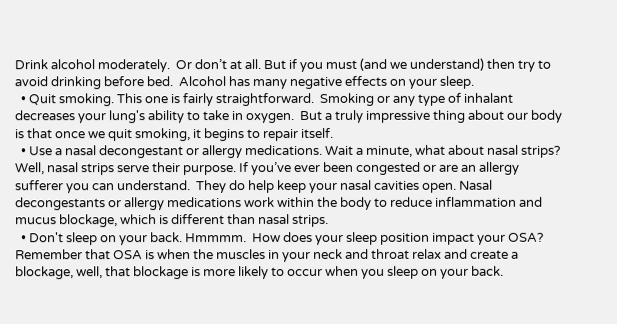Drink alcohol moderately.  Or don’t at all. But if you must (and we understand) then try to avoid drinking before bed.  Alcohol has many negative effects on your sleep.
  • Quit smoking. This one is fairly straightforward.  Smoking or any type of inhalant decreases your lung's ability to take in oxygen.  But a truly impressive thing about our body is that once we quit smoking, it begins to repair itself.
  • Use a nasal decongestant or allergy medications. Wait a minute, what about nasal strips?  Well, nasal strips serve their purpose. If you’ve ever been congested or are an allergy sufferer you can understand.  They do help keep your nasal cavities open. Nasal decongestants or allergy medications work within the body to reduce inflammation and mucus blockage, which is different than nasal strips.
  • Don't sleep on your back. Hmmmm.  How does your sleep position impact your OSA?  Remember that OSA is when the muscles in your neck and throat relax and create a blockage, well, that blockage is more likely to occur when you sleep on your back.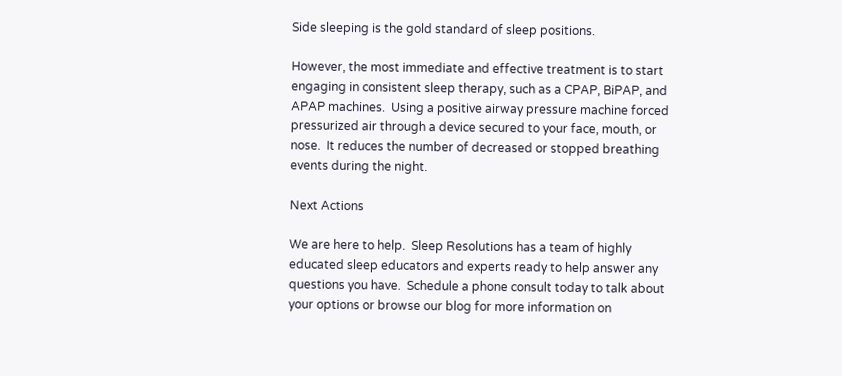Side sleeping is the gold standard of sleep positions.

However, the most immediate and effective treatment is to start engaging in consistent sleep therapy, such as a CPAP, BiPAP, and APAP machines.  Using a positive airway pressure machine forced pressurized air through a device secured to your face, mouth, or nose.  It reduces the number of decreased or stopped breathing events during the night.

Next Actions

We are here to help.  Sleep Resolutions has a team of highly educated sleep educators and experts ready to help answer any questions you have.  Schedule a phone consult today to talk about your options or browse our blog for more information on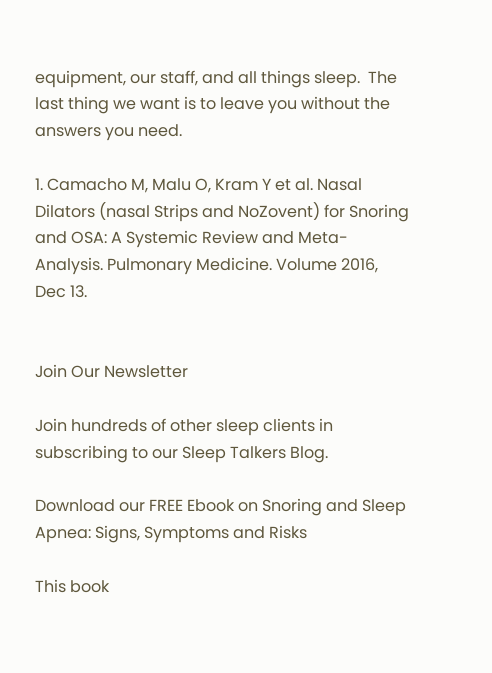equipment, our staff, and all things sleep.  The last thing we want is to leave you without the answers you need.

1. Camacho M, Malu O, Kram Y et al. Nasal Dilators (nasal Strips and NoZovent) for Snoring and OSA: A Systemic Review and Meta-Analysis. Pulmonary Medicine. Volume 2016, Dec 13.


Join Our Newsletter

Join hundreds of other sleep clients in subscribing to our Sleep Talkers Blog.

Download our FREE Ebook on Snoring and Sleep Apnea: Signs, Symptoms and Risks

This book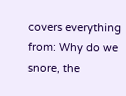covers everything from: Why do we snore, the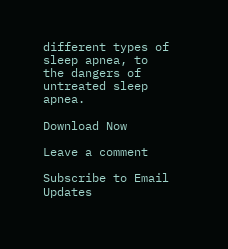different types of sleep apnea, to the dangers of untreated sleep apnea.

Download Now

Leave a comment

Subscribe to Email Updates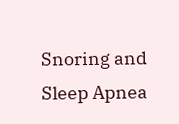Snoring and Sleep Apnea